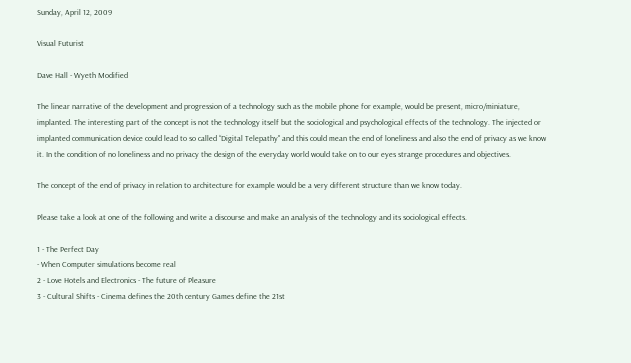Sunday, April 12, 2009

Visual Futurist

Dave Hall - Wyeth Modified

The linear narrative of the development and progression of a technology such as the mobile phone for example, would be present, micro/miniature, implanted. The interesting part of the concept is not the technology itself but the sociological and psychological effects of the technology. The injected or implanted communication device could lead to so called “Digital Telepathy" and this could mean the end of loneliness and also the end of privacy as we know it. In the condition of no loneliness and no privacy the design of the everyday world would take on to our eyes strange procedures and objectives.

The concept of the end of privacy in relation to architecture for example would be a very different structure than we know today.

Please take a look at one of the following and write a discourse and make an analysis of the technology and its sociological effects.

1 - The Perfect Day
- When Computer simulations become real
2 - Love Hotels and Electronics - The future of Pleasure
3 - Cultural Shifts - Cinema defines the 20th century Games define the 21st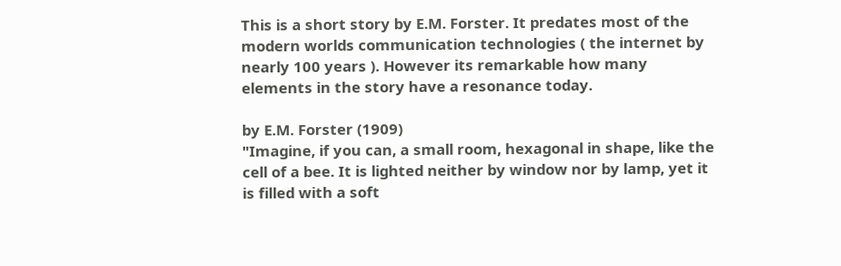This is a short story by E.M. Forster. It predates most of the modern worlds communication technologies ( the internet by nearly 100 years ). However its remarkable how many elements in the story have a resonance today.

by E.M. Forster (1909)
"Imagine, if you can, a small room, hexagonal in shape, like the cell of a bee. It is lighted neither by window nor by lamp, yet it is filled with a soft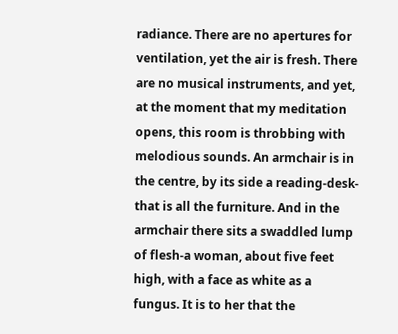radiance. There are no apertures for ventilation, yet the air is fresh. There are no musical instruments, and yet, at the moment that my meditation opens, this room is throbbing with melodious sounds. An armchair is in the centre, by its side a reading-desk-that is all the furniture. And in the armchair there sits a swaddled lump of flesh-a woman, about five feet high, with a face as white as a fungus. It is to her that the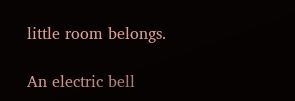little room belongs.

An electric bell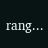rang...